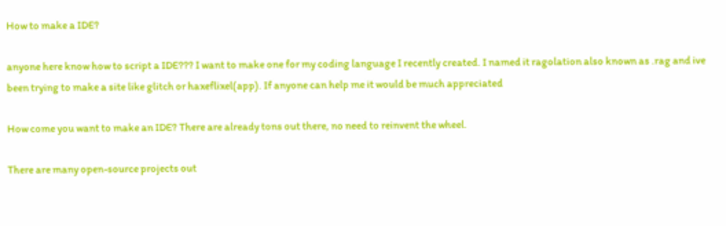How to make a IDE?

anyone here know how to script a IDE??? I want to make one for my coding language I recently created. I named it ragolation also known as .rag and ive been trying to make a site like glitch or haxeflixel(app). If anyone can help me it would be much appreciated

How come you want to make an IDE? There are already tons out there, no need to reinvent the wheel.

There are many open-source projects out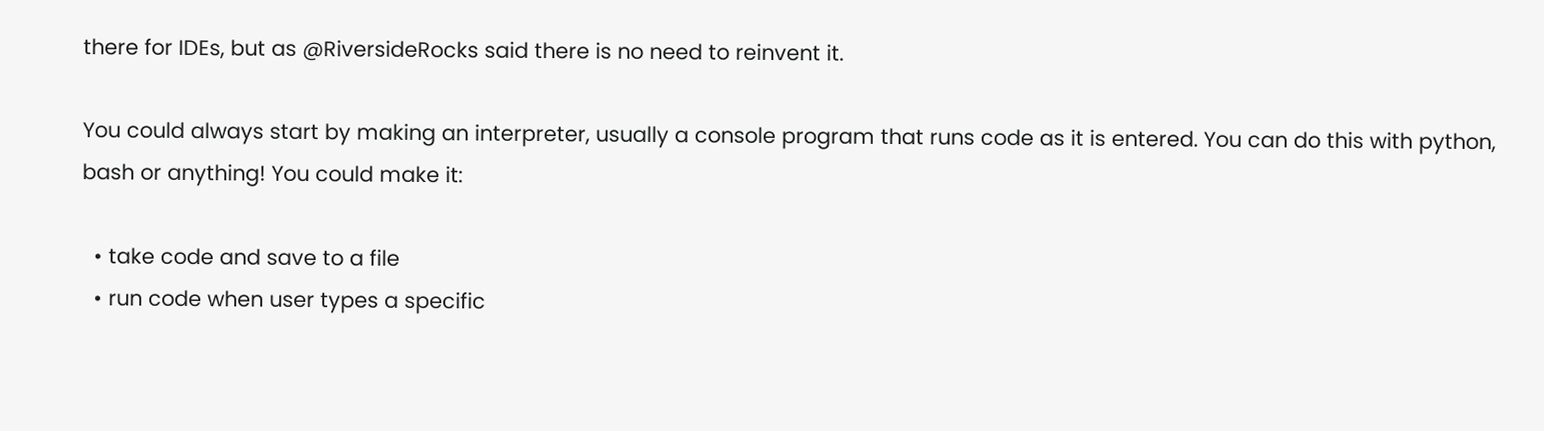there for IDEs, but as @RiversideRocks said there is no need to reinvent it.

You could always start by making an interpreter, usually a console program that runs code as it is entered. You can do this with python, bash or anything! You could make it:

  • take code and save to a file
  • run code when user types a specific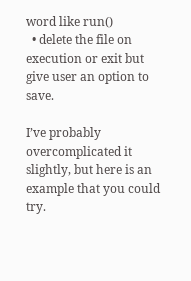word like run()
  • delete the file on execution or exit but give user an option to save.

I’ve probably overcomplicated it slightly, but here is an example that you could try.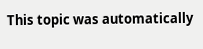This topic was automatically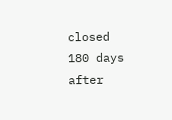closed 180 days after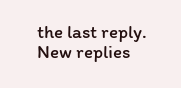the last reply. New replies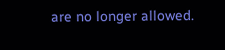are no longer allowed.